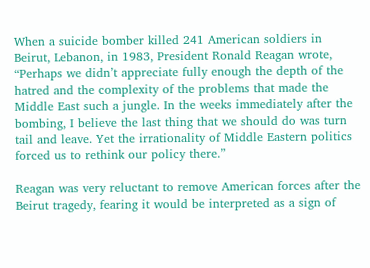When a suicide bomber killed 241 American soldiers in Beirut, Lebanon, in 1983, President Ronald Reagan wrote, “Perhaps we didn’t appreciate fully enough the depth of the hatred and the complexity of the problems that made the Middle East such a jungle. In the weeks immediately after the bombing, I believe the last thing that we should do was turn tail and leave. Yet the irrationality of Middle Eastern politics forced us to rethink our policy there.”

Reagan was very reluctant to remove American forces after the Beirut tragedy, fearing it would be interpreted as a sign of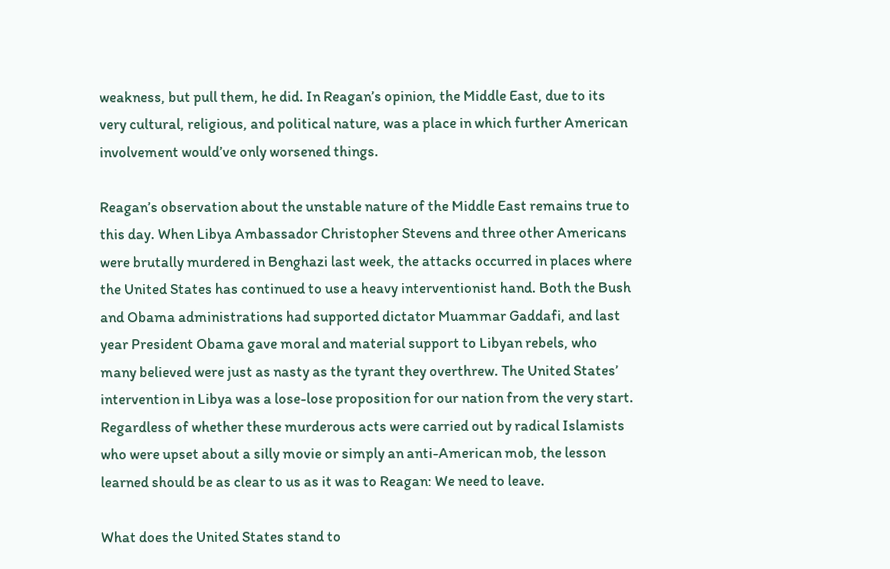weakness, but pull them, he did. In Reagan’s opinion, the Middle East, due to its very cultural, religious, and political nature, was a place in which further American involvement would’ve only worsened things.

Reagan’s observation about the unstable nature of the Middle East remains true to this day. When Libya Ambassador Christopher Stevens and three other Americans were brutally murdered in Benghazi last week, the attacks occurred in places where the United States has continued to use a heavy interventionist hand. Both the Bush and Obama administrations had supported dictator Muammar Gaddafi, and last year President Obama gave moral and material support to Libyan rebels, who many believed were just as nasty as the tyrant they overthrew. The United States’ intervention in Libya was a lose-lose proposition for our nation from the very start. Regardless of whether these murderous acts were carried out by radical Islamists who were upset about a silly movie or simply an anti-American mob, the lesson learned should be as clear to us as it was to Reagan: We need to leave.

What does the United States stand to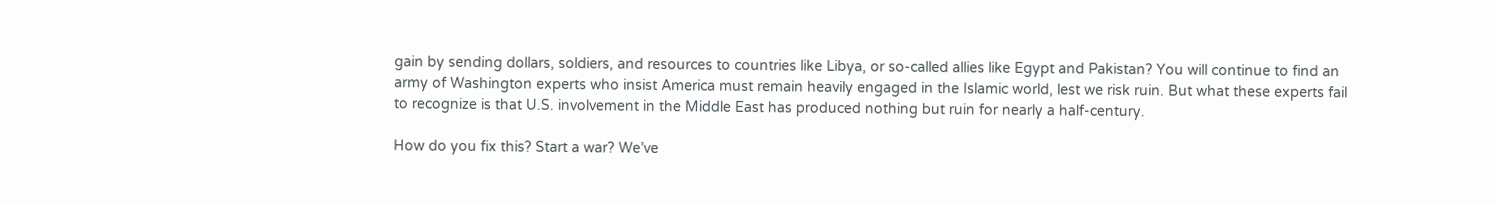gain by sending dollars, soldiers, and resources to countries like Libya, or so-called allies like Egypt and Pakistan? You will continue to find an army of Washington experts who insist America must remain heavily engaged in the Islamic world, lest we risk ruin. But what these experts fail to recognize is that U.S. involvement in the Middle East has produced nothing but ruin for nearly a half-century.

How do you fix this? Start a war? We’ve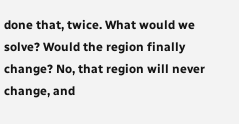done that, twice. What would we solve? Would the region finally change? No, that region will never change, and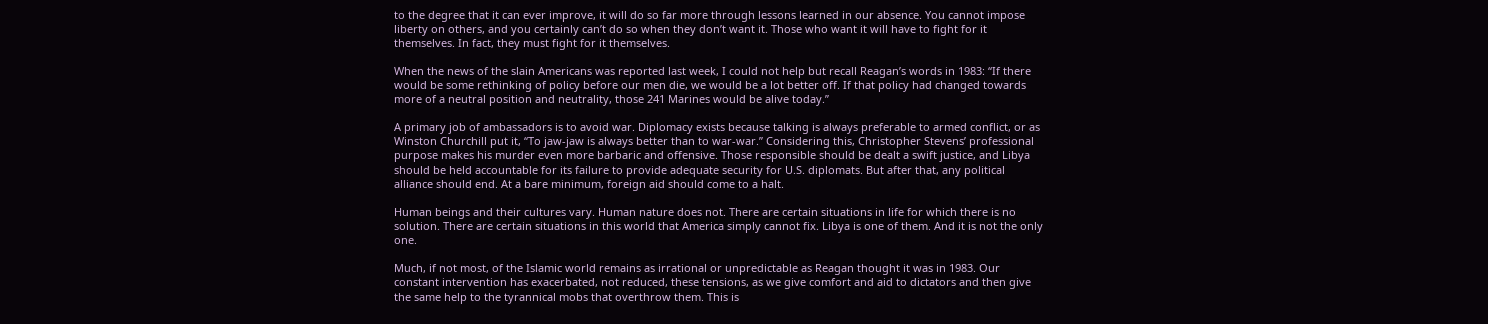to the degree that it can ever improve, it will do so far more through lessons learned in our absence. You cannot impose liberty on others, and you certainly can’t do so when they don’t want it. Those who want it will have to fight for it themselves. In fact, they must fight for it themselves.

When the news of the slain Americans was reported last week, I could not help but recall Reagan’s words in 1983: “If there would be some rethinking of policy before our men die, we would be a lot better off. If that policy had changed towards more of a neutral position and neutrality, those 241 Marines would be alive today.”

A primary job of ambassadors is to avoid war. Diplomacy exists because talking is always preferable to armed conflict, or as Winston Churchill put it, “To jaw-jaw is always better than to war-war.” Considering this, Christopher Stevens’ professional purpose makes his murder even more barbaric and offensive. Those responsible should be dealt a swift justice, and Libya should be held accountable for its failure to provide adequate security for U.S. diplomats. But after that, any political alliance should end. At a bare minimum, foreign aid should come to a halt.

Human beings and their cultures vary. Human nature does not. There are certain situations in life for which there is no solution. There are certain situations in this world that America simply cannot fix. Libya is one of them. And it is not the only one.

Much, if not most, of the Islamic world remains as irrational or unpredictable as Reagan thought it was in 1983. Our constant intervention has exacerbated, not reduced, these tensions, as we give comfort and aid to dictators and then give the same help to the tyrannical mobs that overthrow them. This is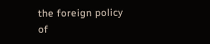the foreign policy of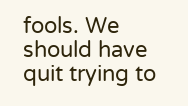fools. We should have quit trying to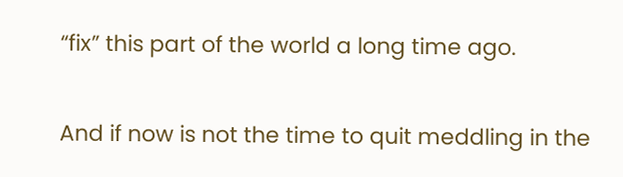“fix” this part of the world a long time ago.

And if now is not the time to quit meddling in the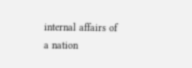internal affairs of a nation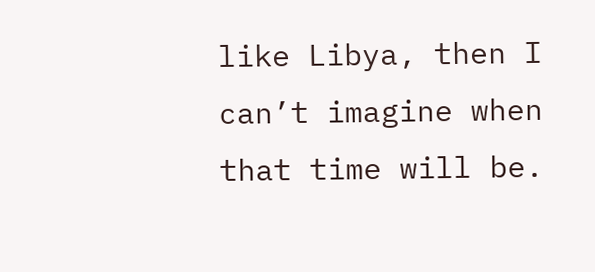like Libya, then I can’t imagine when that time will be.